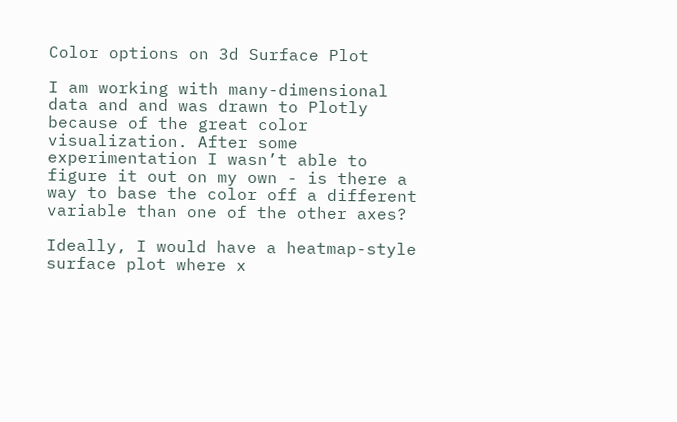Color options on 3d Surface Plot

I am working with many-dimensional data and and was drawn to Plotly because of the great color visualization. After some experimentation I wasn’t able to figure it out on my own - is there a way to base the color off a different variable than one of the other axes?

Ideally, I would have a heatmap-style surface plot where x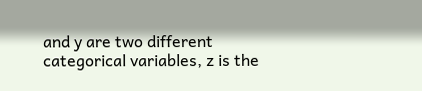and y are two different categorical variables, z is the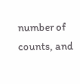number of counts, and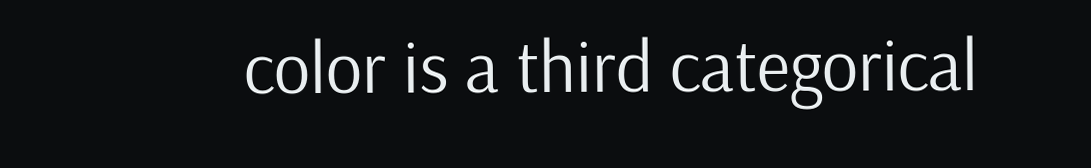color is a third categorical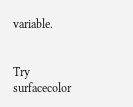variable.


Try surfacecolor